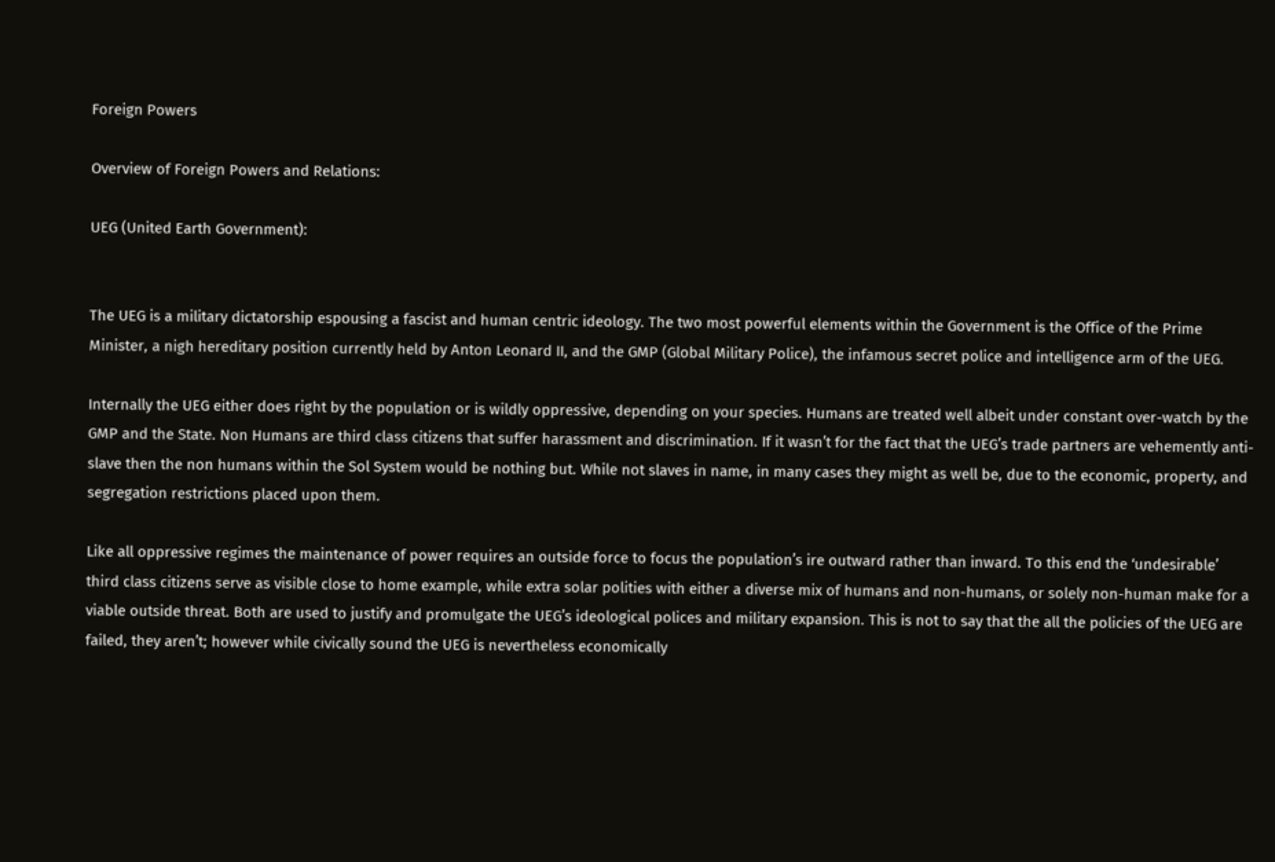Foreign Powers

Overview of Foreign Powers and Relations:

UEG (United Earth Government):


The UEG is a military dictatorship espousing a fascist and human centric ideology. The two most powerful elements within the Government is the Office of the Prime Minister, a nigh hereditary position currently held by Anton Leonard II, and the GMP (Global Military Police), the infamous secret police and intelligence arm of the UEG.

Internally the UEG either does right by the population or is wildly oppressive, depending on your species. Humans are treated well albeit under constant over-watch by the GMP and the State. Non Humans are third class citizens that suffer harassment and discrimination. If it wasn’t for the fact that the UEG’s trade partners are vehemently anti-slave then the non humans within the Sol System would be nothing but. While not slaves in name, in many cases they might as well be, due to the economic, property, and segregation restrictions placed upon them.

Like all oppressive regimes the maintenance of power requires an outside force to focus the population’s ire outward rather than inward. To this end the ‘undesirable’ third class citizens serve as visible close to home example, while extra solar polities with either a diverse mix of humans and non-humans, or solely non-human make for a viable outside threat. Both are used to justify and promulgate the UEG’s ideological polices and military expansion. This is not to say that the all the policies of the UEG are failed, they aren’t; however while civically sound the UEG is nevertheless economically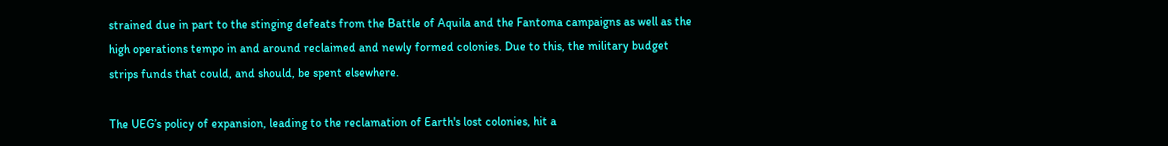strained due in part to the stinging defeats from the Battle of Aquila and the Fantoma campaigns as well as the high operations tempo in and around reclaimed and newly formed colonies. Due to this, the military budget strips funds that could, and should, be spent elsewhere.

The UEG’s policy of expansion, leading to the reclamation of Earth's lost colonies, hit a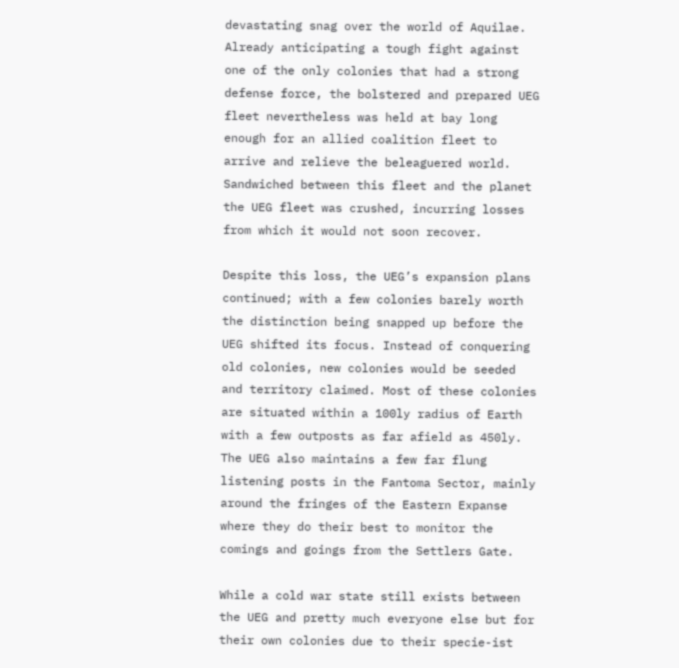devastating snag over the world of Aquilae. Already anticipating a tough fight against one of the only colonies that had a strong defense force, the bolstered and prepared UEG fleet nevertheless was held at bay long enough for an allied coalition fleet to arrive and relieve the beleaguered world. Sandwiched between this fleet and the planet the UEG fleet was crushed, incurring losses from which it would not soon recover.

Despite this loss, the UEG’s expansion plans continued; with a few colonies barely worth the distinction being snapped up before the UEG shifted its focus. Instead of conquering old colonies, new colonies would be seeded and territory claimed. Most of these colonies are situated within a 100ly radius of Earth with a few outposts as far afield as 450ly. The UEG also maintains a few far flung listening posts in the Fantoma Sector, mainly around the fringes of the Eastern Expanse where they do their best to monitor the comings and goings from the Settlers Gate.

While a cold war state still exists between the UEG and pretty much everyone else but for their own colonies due to their specie-ist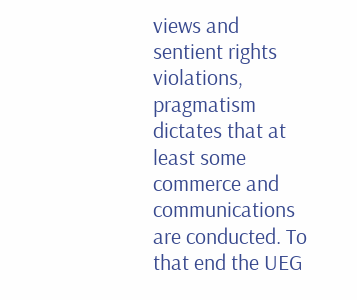views and sentient rights violations, pragmatism dictates that at least some commerce and communications are conducted. To that end the UEG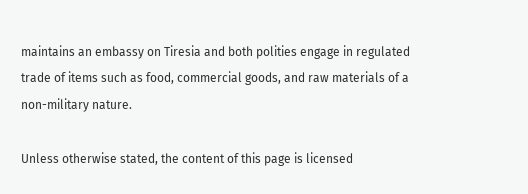maintains an embassy on Tiresia and both polities engage in regulated trade of items such as food, commercial goods, and raw materials of a non-military nature.

Unless otherwise stated, the content of this page is licensed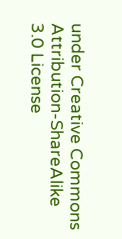under Creative Commons Attribution-ShareAlike 3.0 License